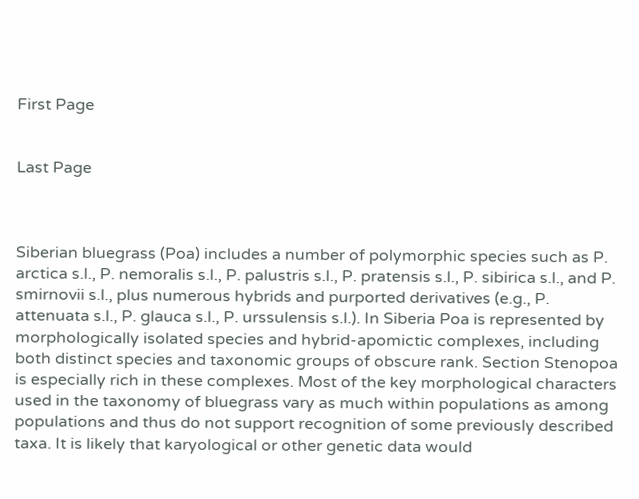First Page


Last Page



Siberian bluegrass (Poa) includes a number of polymorphic species such as P. arctica s.l., P. nemoralis s.l., P. palustris s.l., P. pratensis s.l., P. sibirica s.l., and P. smirnovii s.l., plus numerous hybrids and purported derivatives (e.g., P. attenuata s.l., P. glauca s.l., P. urssulensis s.l.). In Siberia Poa is represented by morphologically isolated species and hybrid-apomictic complexes, including both distinct species and taxonomic groups of obscure rank. Section Stenopoa is especially rich in these complexes. Most of the key morphological characters used in the taxonomy of bluegrass vary as much within populations as among populations and thus do not support recognition of some previously described taxa. It is likely that karyological or other genetic data would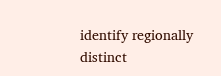identify regionally distinct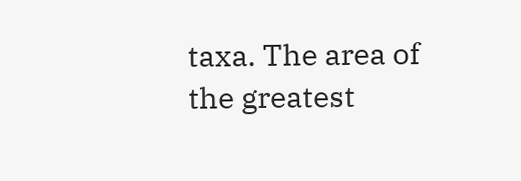taxa. The area of the greatest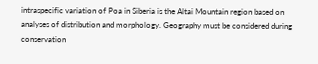intraspecific variation of Poa in Siberia is the Altai Mountain region based on analyses of distribution and morphology. Geography must be considered during conservation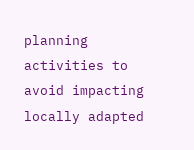planning activities to avoid impacting locally adapted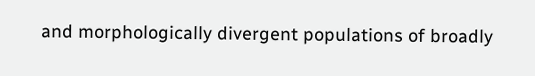and morphologically divergent populations of broadly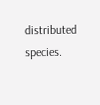distributed species.